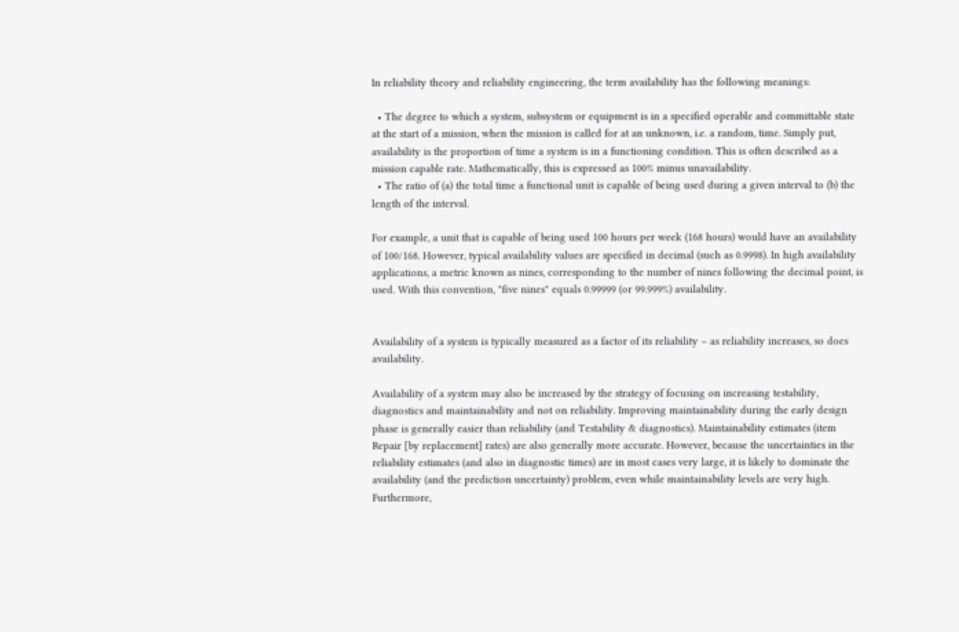In reliability theory and reliability engineering, the term availability has the following meanings:

  • The degree to which a system, subsystem or equipment is in a specified operable and committable state at the start of a mission, when the mission is called for at an unknown, i.e. a random, time. Simply put, availability is the proportion of time a system is in a functioning condition. This is often described as a mission capable rate. Mathematically, this is expressed as 100% minus unavailability.
  • The ratio of (a) the total time a functional unit is capable of being used during a given interval to (b) the length of the interval.

For example, a unit that is capable of being used 100 hours per week (168 hours) would have an availability of 100/168. However, typical availability values are specified in decimal (such as 0.9998). In high availability applications, a metric known as nines, corresponding to the number of nines following the decimal point, is used. With this convention, "five nines" equals 0.99999 (or 99.999%) availability.


Availability of a system is typically measured as a factor of its reliability – as reliability increases, so does availability.

Availability of a system may also be increased by the strategy of focusing on increasing testability, diagnostics and maintainability and not on reliability. Improving maintainability during the early design phase is generally easier than reliability (and Testability & diagnostics). Maintainability estimates (item Repair [by replacement] rates) are also generally more accurate. However, because the uncertainties in the reliability estimates (and also in diagnostic times) are in most cases very large, it is likely to dominate the availability (and the prediction uncertainty) problem, even while maintainability levels are very high. Furthermore,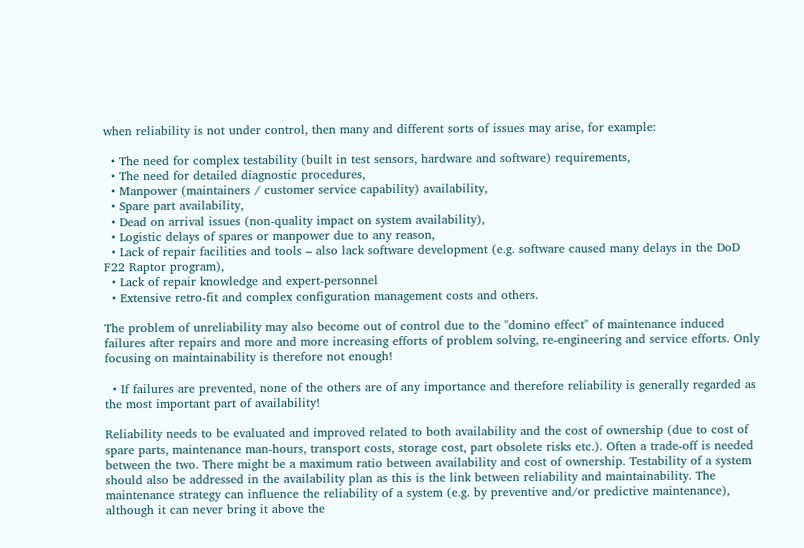when reliability is not under control, then many and different sorts of issues may arise, for example:

  • The need for complex testability (built in test sensors, hardware and software) requirements,
  • The need for detailed diagnostic procedures,
  • Manpower (maintainers / customer service capability) availability,
  • Spare part availability,
  • Dead on arrival issues (non-quality impact on system availability),
  • Logistic delays of spares or manpower due to any reason,
  • Lack of repair facilities and tools – also lack software development (e.g. software caused many delays in the DoD F22 Raptor program),
  • Lack of repair knowledge and expert-personnel
  • Extensive retro-fit and complex configuration management costs and others.

The problem of unreliability may also become out of control due to the "domino effect" of maintenance induced failures after repairs and more and more increasing efforts of problem solving, re-engineering and service efforts. Only focusing on maintainability is therefore not enough!

  • If failures are prevented, none of the others are of any importance and therefore reliability is generally regarded as the most important part of availability!

Reliability needs to be evaluated and improved related to both availability and the cost of ownership (due to cost of spare parts, maintenance man-hours, transport costs, storage cost, part obsolete risks etc.). Often a trade-off is needed between the two. There might be a maximum ratio between availability and cost of ownership. Testability of a system should also be addressed in the availability plan as this is the link between reliability and maintainability. The maintenance strategy can influence the reliability of a system (e.g. by preventive and/or predictive maintenance), although it can never bring it above the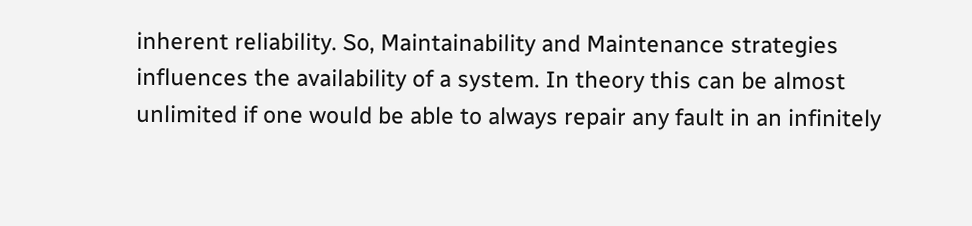inherent reliability. So, Maintainability and Maintenance strategies influences the availability of a system. In theory this can be almost unlimited if one would be able to always repair any fault in an infinitely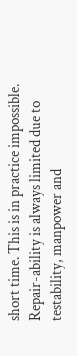short time. This is in practice impossible. Repair-ability is always limited due to testability, manpower and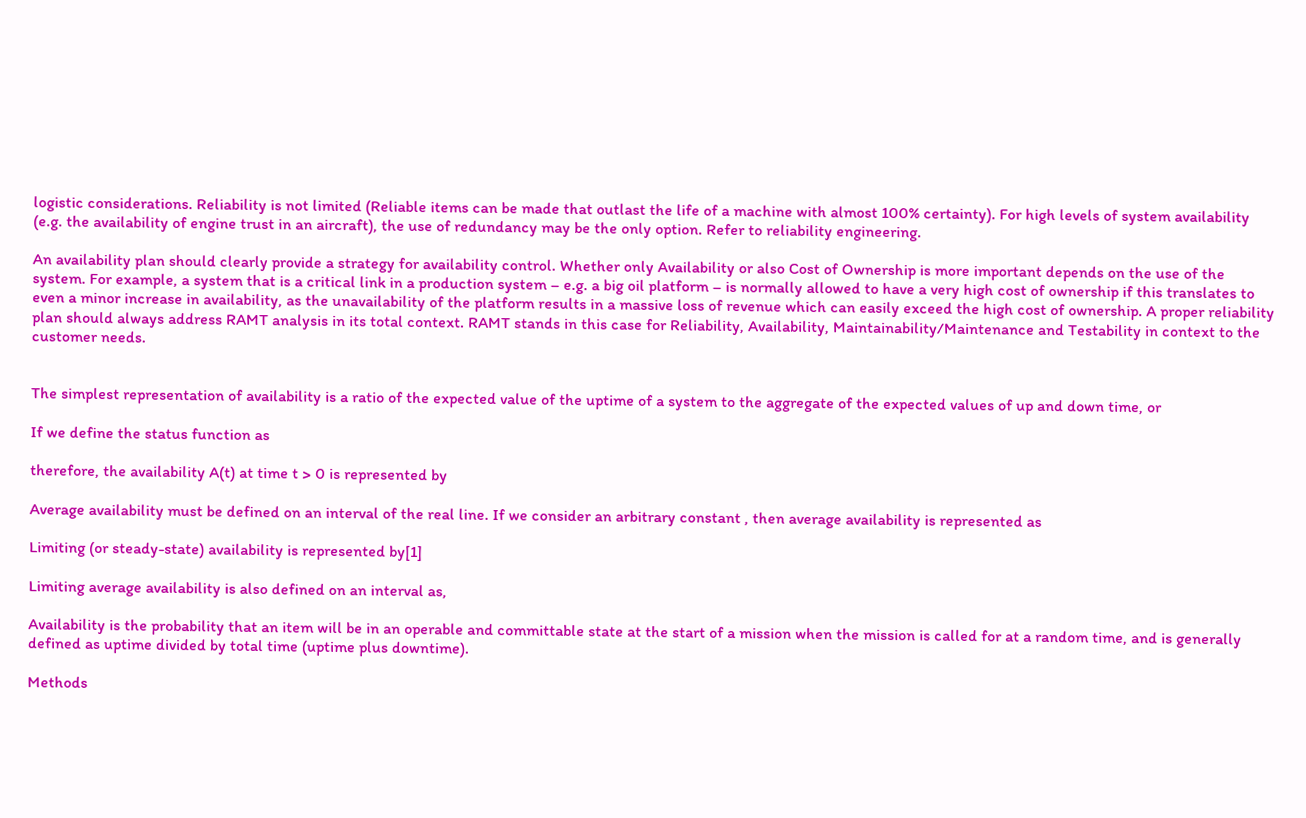logistic considerations. Reliability is not limited (Reliable items can be made that outlast the life of a machine with almost 100% certainty). For high levels of system availability (e.g. the availability of engine trust in an aircraft), the use of redundancy may be the only option. Refer to reliability engineering.

An availability plan should clearly provide a strategy for availability control. Whether only Availability or also Cost of Ownership is more important depends on the use of the system. For example, a system that is a critical link in a production system – e.g. a big oil platform – is normally allowed to have a very high cost of ownership if this translates to even a minor increase in availability, as the unavailability of the platform results in a massive loss of revenue which can easily exceed the high cost of ownership. A proper reliability plan should always address RAMT analysis in its total context. RAMT stands in this case for Reliability, Availability, Maintainability/Maintenance and Testability in context to the customer needs.


The simplest representation of availability is a ratio of the expected value of the uptime of a system to the aggregate of the expected values of up and down time, or

If we define the status function as

therefore, the availability A(t) at time t > 0 is represented by

Average availability must be defined on an interval of the real line. If we consider an arbitrary constant , then average availability is represented as

Limiting (or steady-state) availability is represented by[1]

Limiting average availability is also defined on an interval as,

Availability is the probability that an item will be in an operable and committable state at the start of a mission when the mission is called for at a random time, and is generally defined as uptime divided by total time (uptime plus downtime).

Methods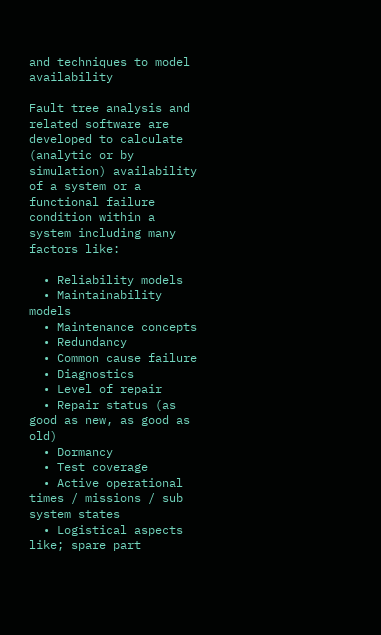and techniques to model availability

Fault tree analysis and related software are developed to calculate (analytic or by simulation) availability of a system or a functional failure condition within a system including many factors like:

  • Reliability models
  • Maintainability models
  • Maintenance concepts
  • Redundancy
  • Common cause failure
  • Diagnostics
  • Level of repair
  • Repair status (as good as new, as good as old)
  • Dormancy
  • Test coverage
  • Active operational times / missions / sub system states
  • Logistical aspects like; spare part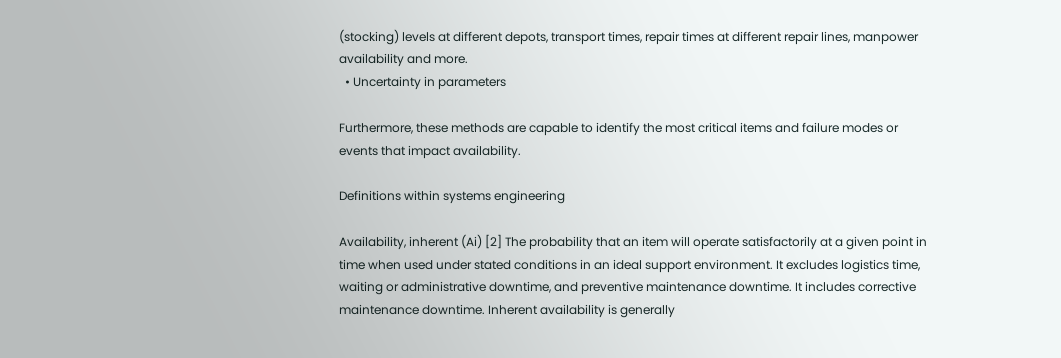(stocking) levels at different depots, transport times, repair times at different repair lines, manpower availability and more.
  • Uncertainty in parameters

Furthermore, these methods are capable to identify the most critical items and failure modes or events that impact availability.

Definitions within systems engineering

Availability, inherent (Ai) [2] The probability that an item will operate satisfactorily at a given point in time when used under stated conditions in an ideal support environment. It excludes logistics time, waiting or administrative downtime, and preventive maintenance downtime. It includes corrective maintenance downtime. Inherent availability is generally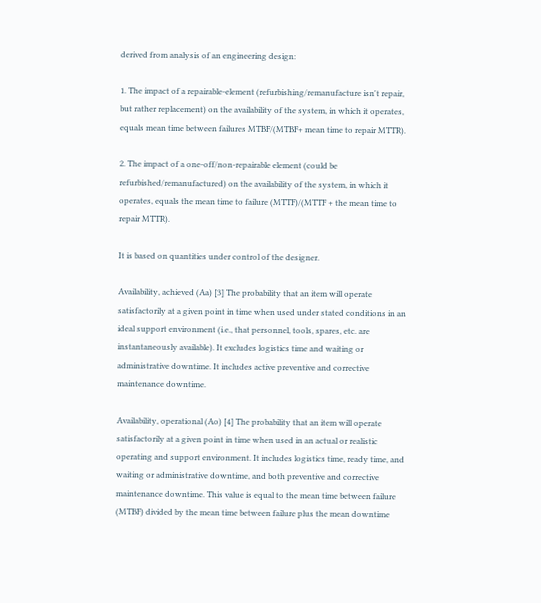derived from analysis of an engineering design:

1. The impact of a repairable-element (refurbishing/remanufacture isn't repair, but rather replacement) on the availability of the system, in which it operates, equals mean time between failures MTBF/(MTBF+ mean time to repair MTTR).

2. The impact of a one-off/non-repairable element (could be refurbished/remanufactured) on the availability of the system, in which it operates, equals the mean time to failure (MTTF)/(MTTF + the mean time to repair MTTR).

It is based on quantities under control of the designer.

Availability, achieved (Aa) [3] The probability that an item will operate satisfactorily at a given point in time when used under stated conditions in an ideal support environment (i.e., that personnel, tools, spares, etc. are instantaneously available). It excludes logistics time and waiting or administrative downtime. It includes active preventive and corrective maintenance downtime.

Availability, operational (Ao) [4] The probability that an item will operate satisfactorily at a given point in time when used in an actual or realistic operating and support environment. It includes logistics time, ready time, and waiting or administrative downtime, and both preventive and corrective maintenance downtime. This value is equal to the mean time between failure (MTBF) divided by the mean time between failure plus the mean downtime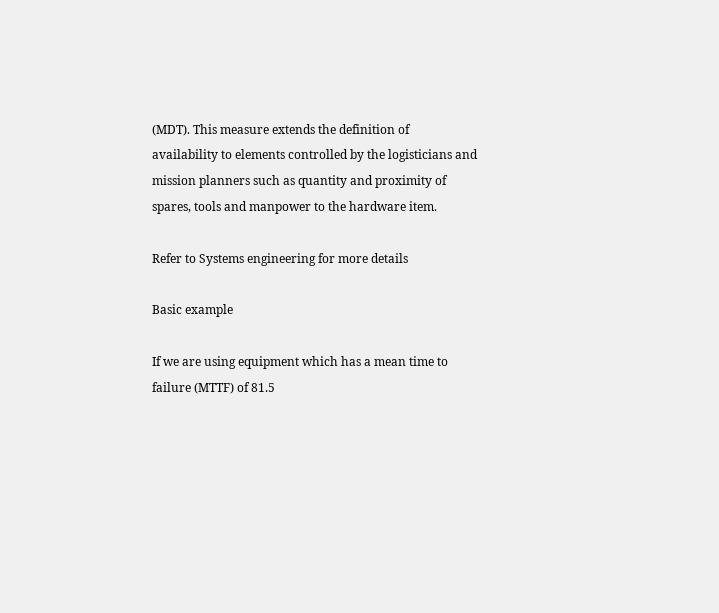(MDT). This measure extends the definition of availability to elements controlled by the logisticians and mission planners such as quantity and proximity of spares, tools and manpower to the hardware item.

Refer to Systems engineering for more details

Basic example

If we are using equipment which has a mean time to failure (MTTF) of 81.5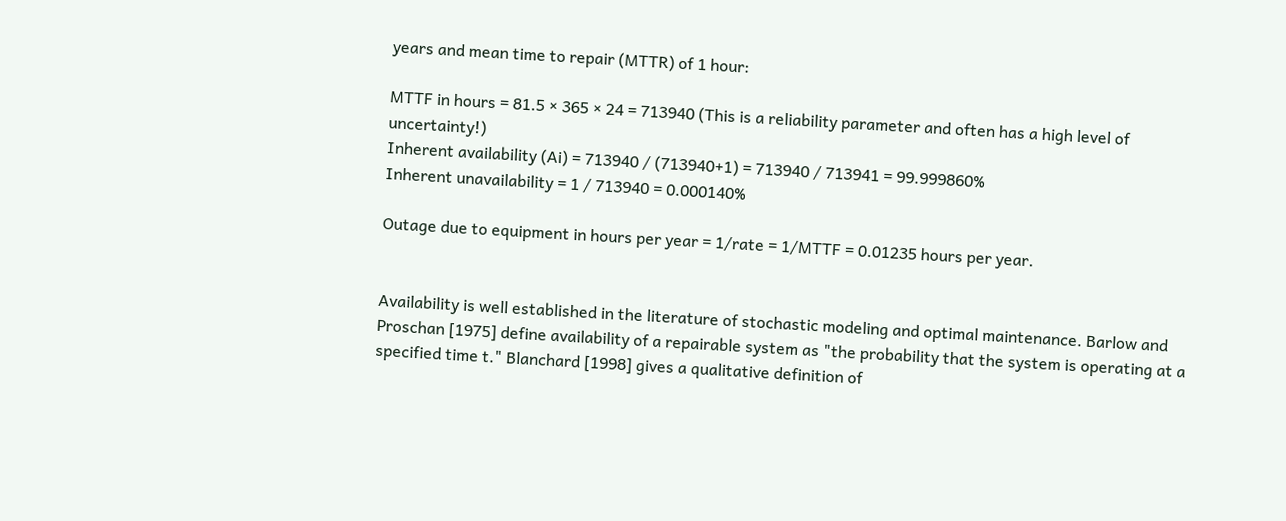years and mean time to repair (MTTR) of 1 hour:

MTTF in hours = 81.5 × 365 × 24 = 713940 (This is a reliability parameter and often has a high level of uncertainty!)
Inherent availability (Ai) = 713940 / (713940+1) = 713940 / 713941 = 99.999860%
Inherent unavailability = 1 / 713940 = 0.000140%

Outage due to equipment in hours per year = 1/rate = 1/MTTF = 0.01235 hours per year.


Availability is well established in the literature of stochastic modeling and optimal maintenance. Barlow and Proschan [1975] define availability of a repairable system as "the probability that the system is operating at a specified time t." Blanchard [1998] gives a qualitative definition of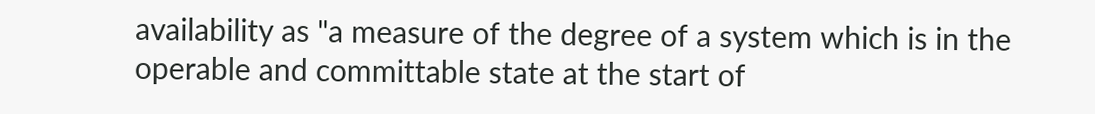availability as "a measure of the degree of a system which is in the operable and committable state at the start of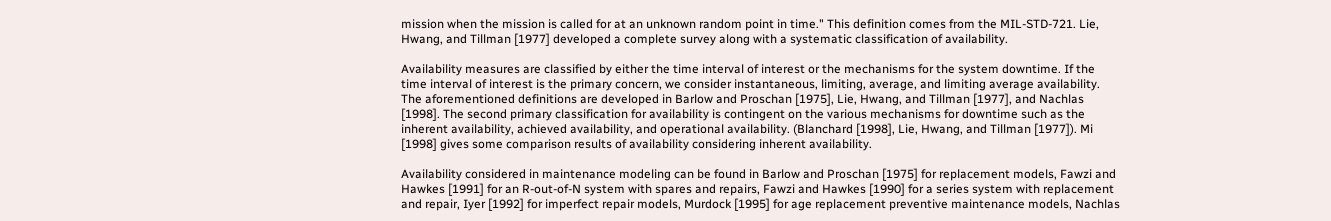mission when the mission is called for at an unknown random point in time." This definition comes from the MIL-STD-721. Lie, Hwang, and Tillman [1977] developed a complete survey along with a systematic classification of availability.

Availability measures are classified by either the time interval of interest or the mechanisms for the system downtime. If the time interval of interest is the primary concern, we consider instantaneous, limiting, average, and limiting average availability. The aforementioned definitions are developed in Barlow and Proschan [1975], Lie, Hwang, and Tillman [1977], and Nachlas [1998]. The second primary classification for availability is contingent on the various mechanisms for downtime such as the inherent availability, achieved availability, and operational availability. (Blanchard [1998], Lie, Hwang, and Tillman [1977]). Mi [1998] gives some comparison results of availability considering inherent availability.

Availability considered in maintenance modeling can be found in Barlow and Proschan [1975] for replacement models, Fawzi and Hawkes [1991] for an R-out-of-N system with spares and repairs, Fawzi and Hawkes [1990] for a series system with replacement and repair, Iyer [1992] for imperfect repair models, Murdock [1995] for age replacement preventive maintenance models, Nachlas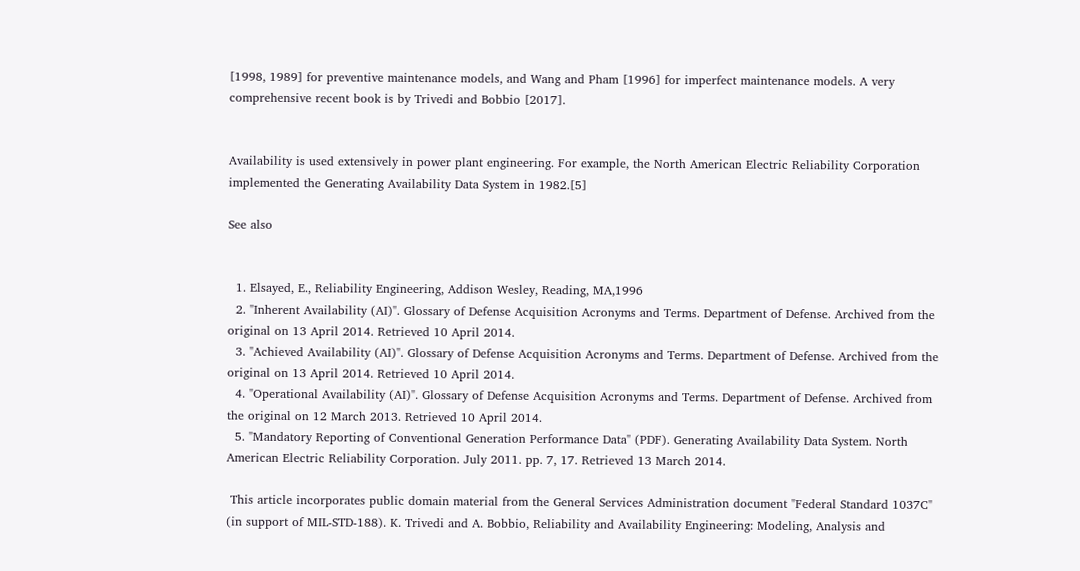[1998, 1989] for preventive maintenance models, and Wang and Pham [1996] for imperfect maintenance models. A very comprehensive recent book is by Trivedi and Bobbio [2017].


Availability is used extensively in power plant engineering. For example, the North American Electric Reliability Corporation implemented the Generating Availability Data System in 1982.[5]

See also


  1. Elsayed, E., Reliability Engineering, Addison Wesley, Reading, MA,1996
  2. "Inherent Availability (AI)". Glossary of Defense Acquisition Acronyms and Terms. Department of Defense. Archived from the original on 13 April 2014. Retrieved 10 April 2014.
  3. "Achieved Availability (AI)". Glossary of Defense Acquisition Acronyms and Terms. Department of Defense. Archived from the original on 13 April 2014. Retrieved 10 April 2014.
  4. "Operational Availability (AI)". Glossary of Defense Acquisition Acronyms and Terms. Department of Defense. Archived from the original on 12 March 2013. Retrieved 10 April 2014.
  5. "Mandatory Reporting of Conventional Generation Performance Data" (PDF). Generating Availability Data System. North American Electric Reliability Corporation. July 2011. pp. 7, 17. Retrieved 13 March 2014.

 This article incorporates public domain material from the General Services Administration document "Federal Standard 1037C" (in support of MIL-STD-188). K. Trivedi and A. Bobbio, Reliability and Availability Engineering: Modeling, Analysis and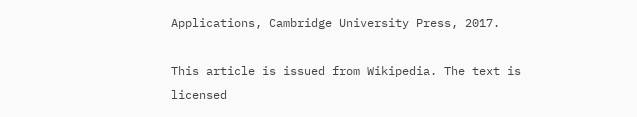Applications, Cambridge University Press, 2017.

This article is issued from Wikipedia. The text is licensed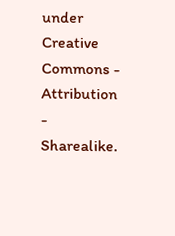under Creative Commons - Attribution - Sharealike.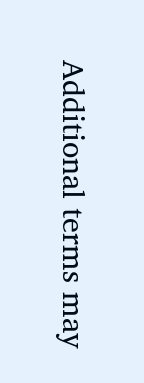Additional terms may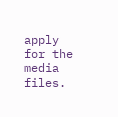apply for the media files.